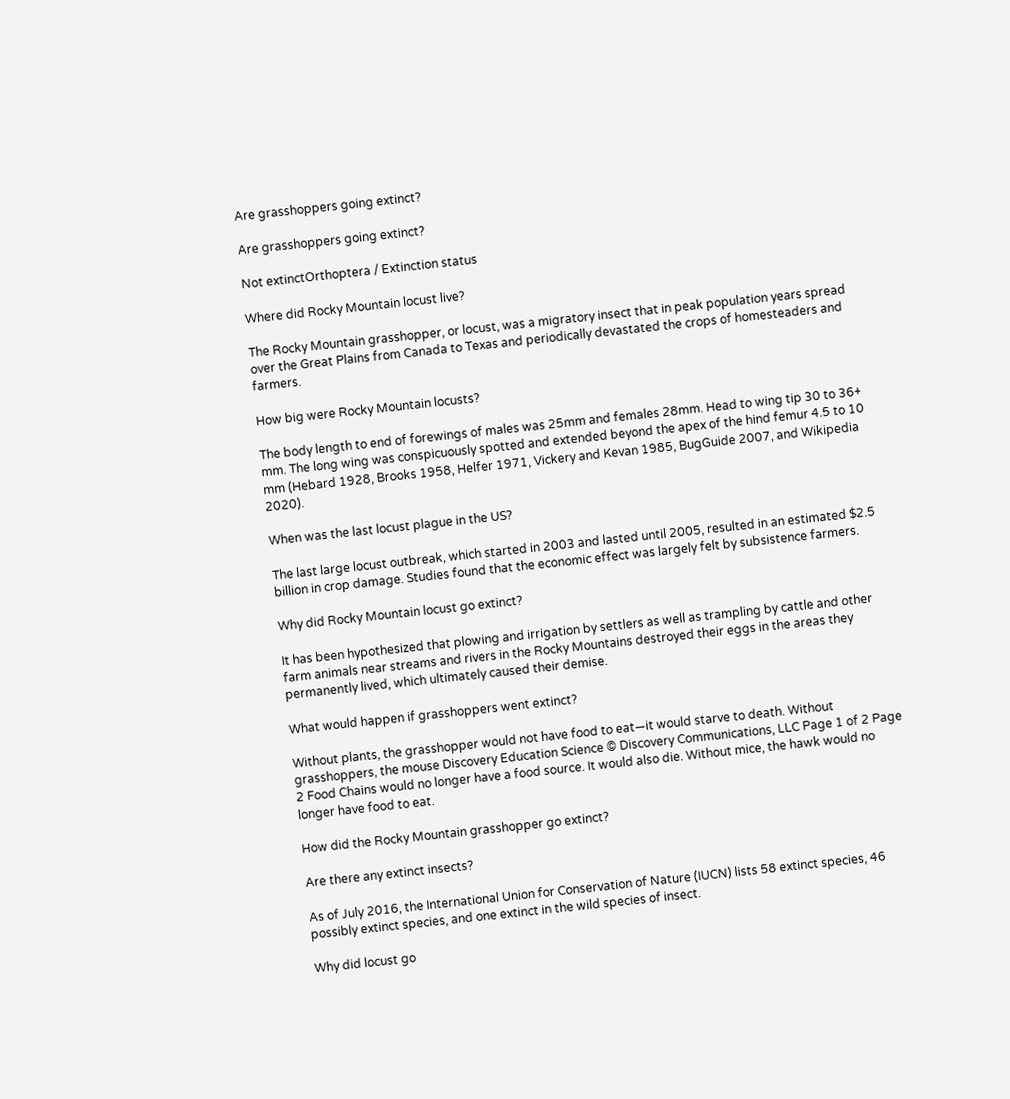Are grasshoppers going extinct?

Are grasshoppers going extinct?

Not extinctOrthoptera / Extinction status

Where did Rocky Mountain locust live?

The Rocky Mountain grasshopper, or locust, was a migratory insect that in peak population years spread over the Great Plains from Canada to Texas and periodically devastated the crops of homesteaders and farmers.

How big were Rocky Mountain locusts?

The body length to end of forewings of males was 25mm and females 28mm. Head to wing tip 30 to 36+ mm. The long wing was conspicuously spotted and extended beyond the apex of the hind femur 4.5 to 10 mm (Hebard 1928, Brooks 1958, Helfer 1971, Vickery and Kevan 1985, BugGuide 2007, and Wikipedia 2020).

When was the last locust plague in the US?

The last large locust outbreak, which started in 2003 and lasted until 2005, resulted in an estimated $2.5 billion in crop damage. Studies found that the economic effect was largely felt by subsistence farmers.

Why did Rocky Mountain locust go extinct?

It has been hypothesized that plowing and irrigation by settlers as well as trampling by cattle and other farm animals near streams and rivers in the Rocky Mountains destroyed their eggs in the areas they permanently lived, which ultimately caused their demise.

What would happen if grasshoppers went extinct?

Without plants, the grasshopper would not have food to eat—it would starve to death. Without grasshoppers, the mouse Discovery Education Science © Discovery Communications, LLC Page 1 of 2 Page 2 Food Chains would no longer have a food source. It would also die. Without mice, the hawk would no longer have food to eat.

How did the Rocky Mountain grasshopper go extinct?

Are there any extinct insects?

As of July 2016, the International Union for Conservation of Nature (IUCN) lists 58 extinct species, 46 possibly extinct species, and one extinct in the wild species of insect.

Why did locust go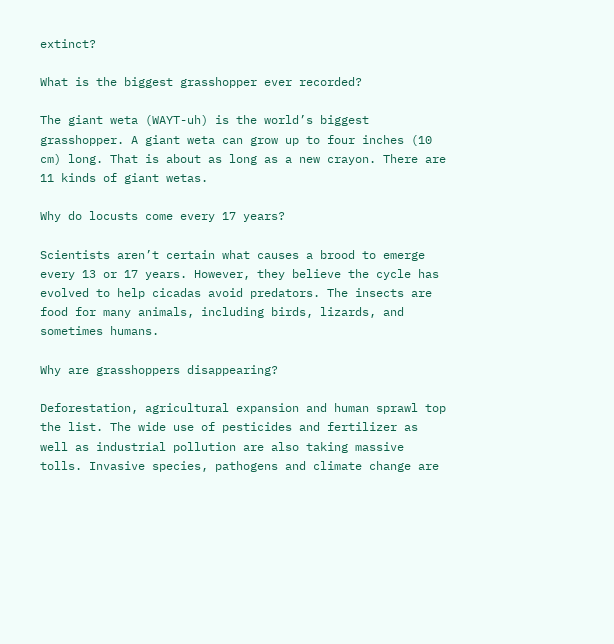extinct?

What is the biggest grasshopper ever recorded?

The giant weta (WAYT-uh) is the world’s biggest grasshopper. A giant weta can grow up to four inches (10 cm) long. That is about as long as a new crayon. There are 11 kinds of giant wetas.

Why do locusts come every 17 years?

Scientists aren’t certain what causes a brood to emerge every 13 or 17 years. However, they believe the cycle has evolved to help cicadas avoid predators. The insects are food for many animals, including birds, lizards, and sometimes humans.

Why are grasshoppers disappearing?

Deforestation, agricultural expansion and human sprawl top the list. The wide use of pesticides and fertilizer as well as industrial pollution are also taking massive tolls. Invasive species, pathogens and climate change are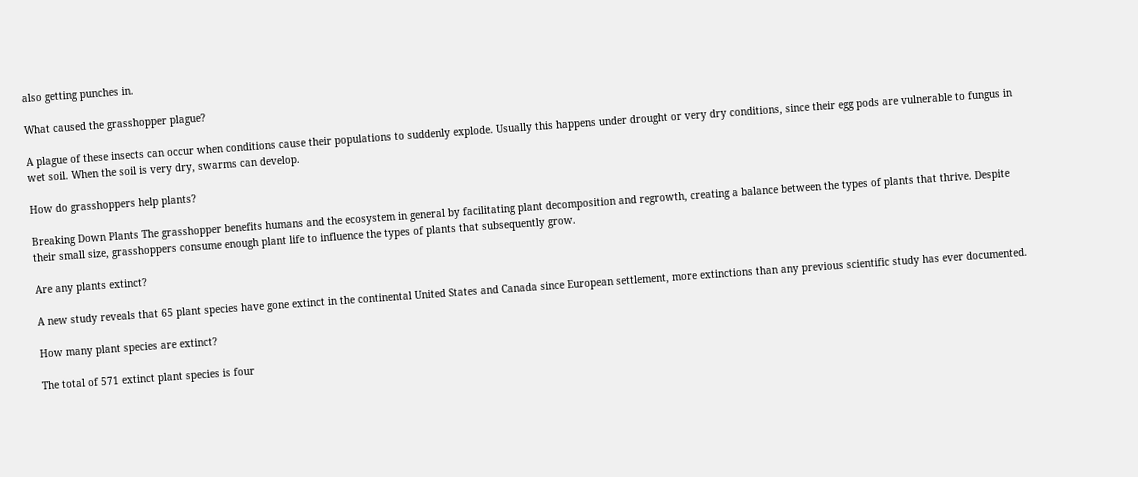also getting punches in.

What caused the grasshopper plague?

A plague of these insects can occur when conditions cause their populations to suddenly explode. Usually this happens under drought or very dry conditions, since their egg pods are vulnerable to fungus in wet soil. When the soil is very dry, swarms can develop.

How do grasshoppers help plants?

Breaking Down Plants The grasshopper benefits humans and the ecosystem in general by facilitating plant decomposition and regrowth, creating a balance between the types of plants that thrive. Despite their small size, grasshoppers consume enough plant life to influence the types of plants that subsequently grow.

Are any plants extinct?

A new study reveals that 65 plant species have gone extinct in the continental United States and Canada since European settlement, more extinctions than any previous scientific study has ever documented.

How many plant species are extinct?

The total of 571 extinct plant species is four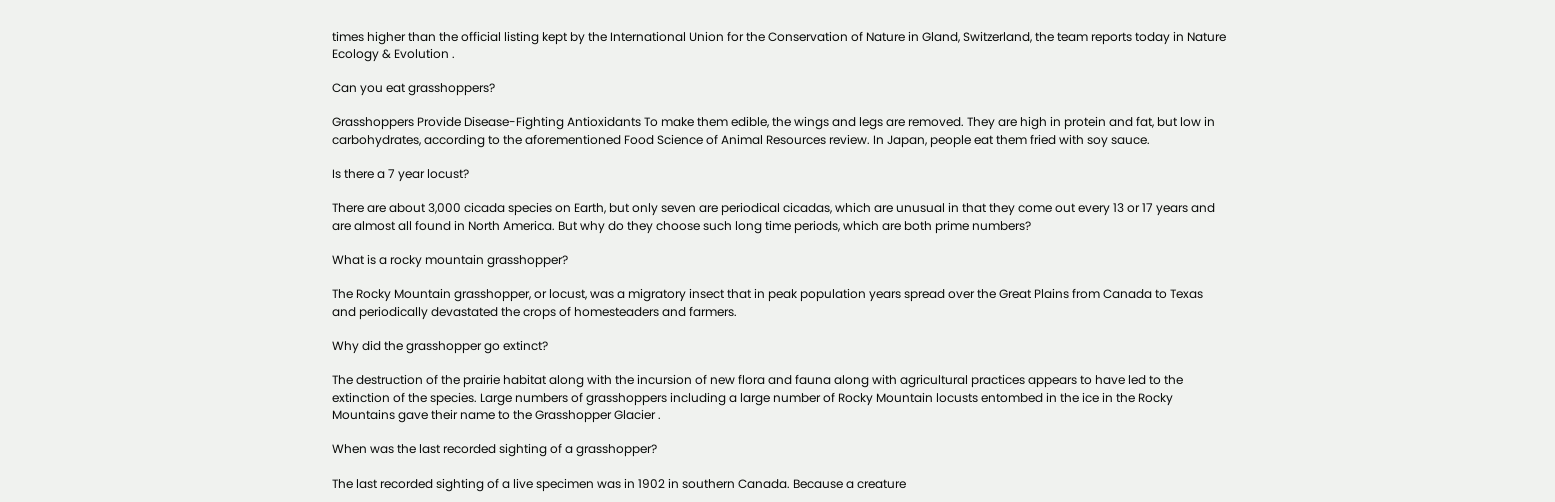times higher than the official listing kept by the International Union for the Conservation of Nature in Gland, Switzerland, the team reports today in Nature Ecology & Evolution .

Can you eat grasshoppers?

Grasshoppers Provide Disease-Fighting Antioxidants To make them edible, the wings and legs are removed. They are high in protein and fat, but low in carbohydrates, according to the aforementioned Food Science of Animal Resources review. In Japan, people eat them fried with soy sauce.

Is there a 7 year locust?

There are about 3,000 cicada species on Earth, but only seven are periodical cicadas, which are unusual in that they come out every 13 or 17 years and are almost all found in North America. But why do they choose such long time periods, which are both prime numbers?

What is a rocky mountain grasshopper?

The Rocky Mountain grasshopper, or locust, was a migratory insect that in peak population years spread over the Great Plains from Canada to Texas and periodically devastated the crops of homesteaders and farmers.

Why did the grasshopper go extinct?

The destruction of the prairie habitat along with the incursion of new flora and fauna along with agricultural practices appears to have led to the extinction of the species. Large numbers of grasshoppers including a large number of Rocky Mountain locusts entombed in the ice in the Rocky Mountains gave their name to the Grasshopper Glacier .

When was the last recorded sighting of a grasshopper?

The last recorded sighting of a live specimen was in 1902 in southern Canada. Because a creature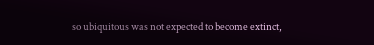so ubiquitous was not expected to become extinct,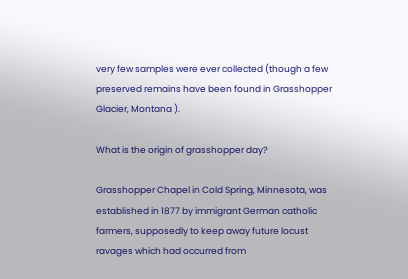very few samples were ever collected (though a few preserved remains have been found in Grasshopper Glacier, Montana ).

What is the origin of grasshopper day?

Grasshopper Chapel in Cold Spring, Minnesota, was established in 1877 by immigrant German catholic farmers, supposedly to keep away future locust ravages which had occurred from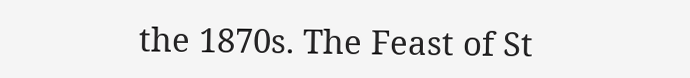the 1870s. The Feast of St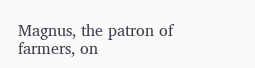Magnus, the patron of farmers, on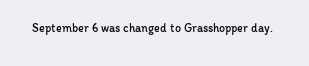September 6 was changed to Grasshopper day.